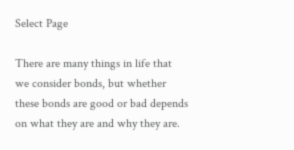Select Page

There are many things in life that we consider bonds, but whether these bonds are good or bad depends on what they are and why they are.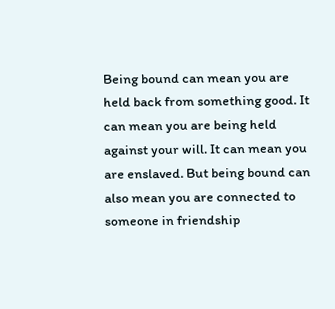Being bound can mean you are held back from something good. It can mean you are being held against your will. It can mean you are enslaved. But being bound can also mean you are connected to someone in friendship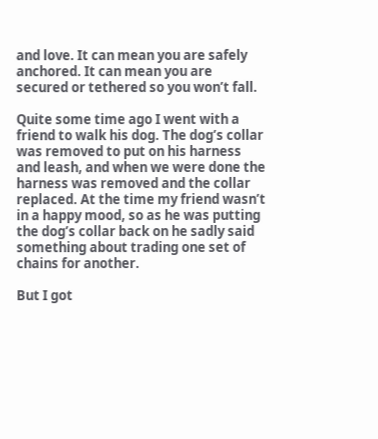and love. It can mean you are safely anchored. It can mean you are secured or tethered so you won’t fall.

Quite some time ago I went with a friend to walk his dog. The dog’s collar was removed to put on his harness and leash, and when we were done the harness was removed and the collar replaced. At the time my friend wasn’t in a happy mood, so as he was putting the dog’s collar back on he sadly said something about trading one set of chains for another.

But I got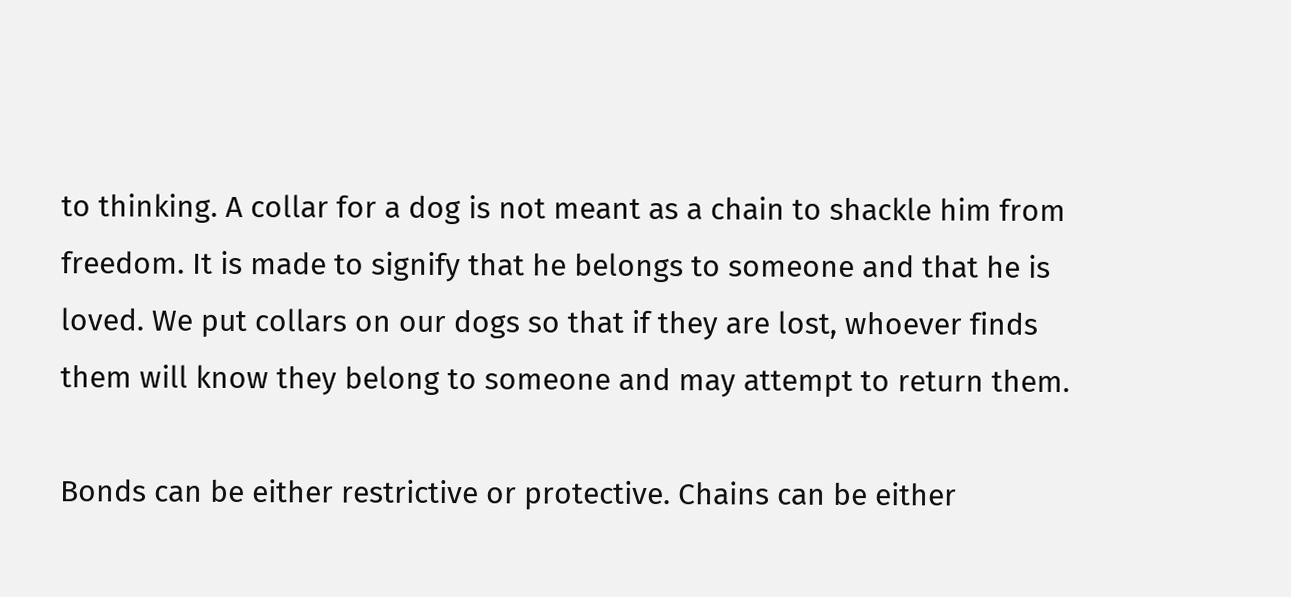to thinking. A collar for a dog is not meant as a chain to shackle him from freedom. It is made to signify that he belongs to someone and that he is loved. We put collars on our dogs so that if they are lost, whoever finds them will know they belong to someone and may attempt to return them.

Bonds can be either restrictive or protective. Chains can be either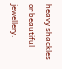heavy shackles or beautiful jewellery.